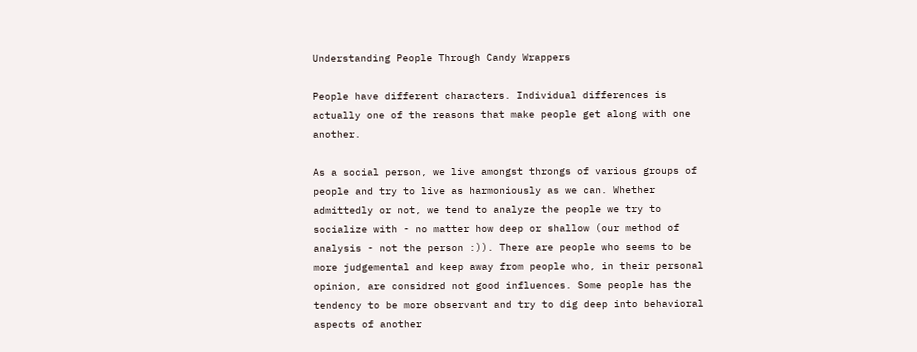Understanding People Through Candy Wrappers

People have different characters. Individual differences is actually one of the reasons that make people get along with one another.

As a social person, we live amongst throngs of various groups of people and try to live as harmoniously as we can. Whether admittedly or not, we tend to analyze the people we try to socialize with - no matter how deep or shallow (our method of analysis - not the person :)). There are people who seems to be more judgemental and keep away from people who, in their personal opinion, are considred not good influences. Some people has the tendency to be more observant and try to dig deep into behavioral aspects of another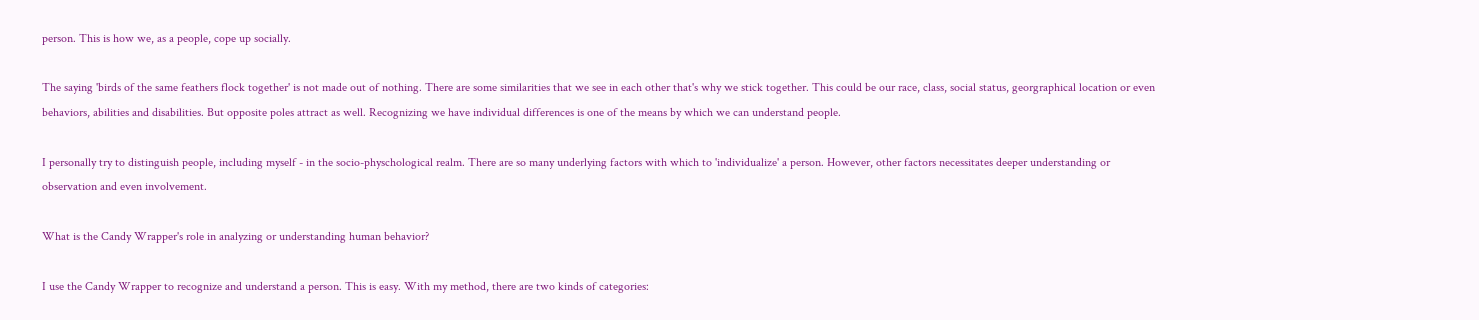person. This is how we, as a people, cope up socially.

The saying 'birds of the same feathers flock together' is not made out of nothing. There are some similarities that we see in each other that's why we stick together. This could be our race, class, social status, georgraphical location or even behaviors, abilities and disabilities. But opposite poles attract as well. Recognizing we have individual differences is one of the means by which we can understand people.

I personally try to distinguish people, including myself - in the socio-physchological realm. There are so many underlying factors with which to 'individualize' a person. However, other factors necessitates deeper understanding or observation and even involvement.

What is the Candy Wrapper's role in analyzing or understanding human behavior?

I use the Candy Wrapper to recognize and understand a person. This is easy. With my method, there are two kinds of categories: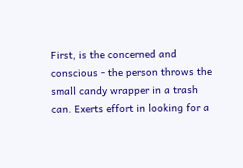First, is the concerned and conscious - the person throws the small candy wrapper in a trash can. Exerts effort in looking for a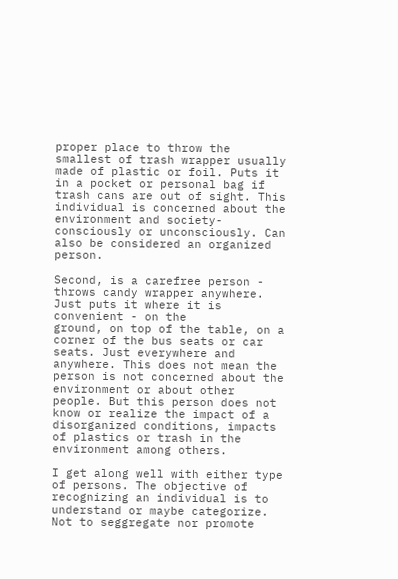proper place to throw the smallest of trash wrapper usually made of plastic or foil. Puts it in a pocket or personal bag if trash cans are out of sight. This individual is concerned about the environment and society- consciously or unconsciously. Can also be considered an organized person.

Second, is a carefree person - throws candy wrapper anywhere. Just puts it where it is convenient - on the
ground, on top of the table, on a corner of the bus seats or car seats. Just everywhere and anywhere. This does not mean the person is not concerned about the environment or about other people. But this person does not know or realize the impact of a disorganized conditions, impacts of plastics or trash in the environment among others.

I get along well with either type of persons. The objective of recognizing an individual is to understand or maybe categorize. Not to seggregate nor promote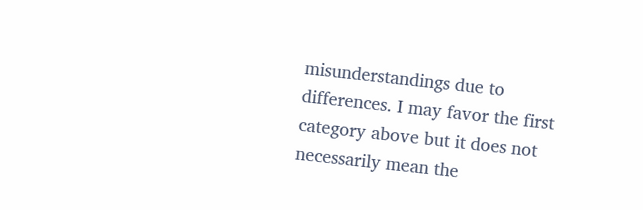misunderstandings due to differences. I may favor the first category above but it does not necessarily mean the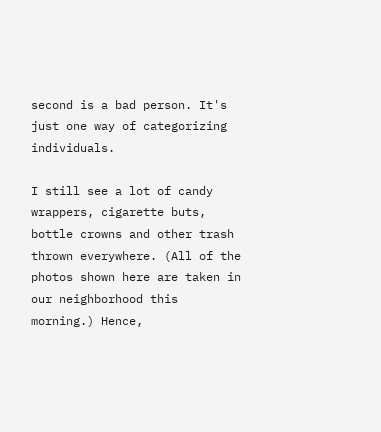second is a bad person. It's just one way of categorizing individuals.

I still see a lot of candy wrappers, cigarette buts, bottle crowns and other trash thrown everywhere. (All of the photos shown here are taken in our neighborhood this morning.) Hence,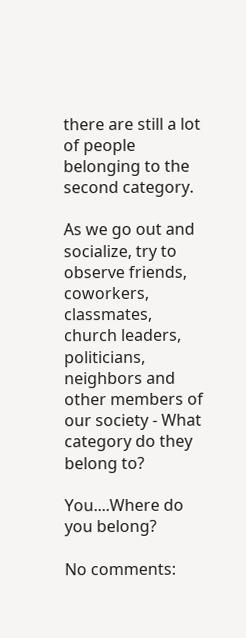there are still a lot of people belonging to the second category.

As we go out and socialize, try to observe friends, coworkers, classmates, church leaders, politicians, neighbors and other members of our society - What category do they belong to?

You....Where do you belong?

No comments: